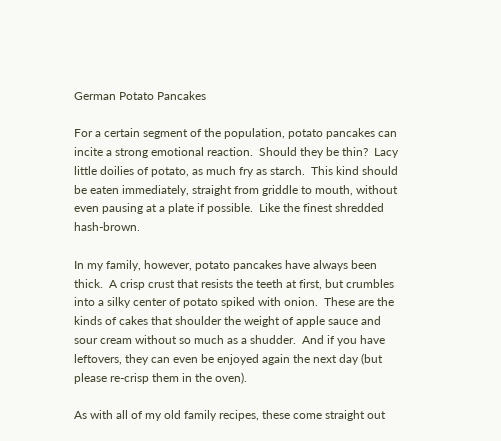German Potato Pancakes

For a certain segment of the population, potato pancakes can incite a strong emotional reaction.  Should they be thin?  Lacy little doilies of potato, as much fry as starch.  This kind should be eaten immediately, straight from griddle to mouth, without even pausing at a plate if possible.  Like the finest shredded hash-brown.

In my family, however, potato pancakes have always been thick.  A crisp crust that resists the teeth at first, but crumbles into a silky center of potato spiked with onion.  These are the kinds of cakes that shoulder the weight of apple sauce and sour cream without so much as a shudder.  And if you have leftovers, they can even be enjoyed again the next day (but please re-crisp them in the oven).

As with all of my old family recipes, these come straight out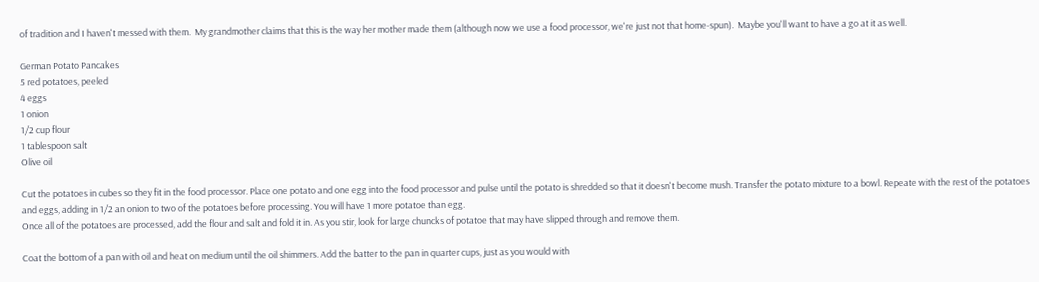of tradition and I haven't messed with them.  My grandmother claims that this is the way her mother made them (although now we use a food processor, we're just not that home-spun).  Maybe you'll want to have a go at it as well.

German Potato Pancakes
5 red potatoes, peeled
4 eggs
1 onion
1/2 cup flour
1 tablespoon salt
Olive oil

Cut the potatoes in cubes so they fit in the food processor. Place one potato and one egg into the food processor and pulse until the potato is shredded so that it doesn't become mush. Transfer the potato mixture to a bowl. Repeate with the rest of the potatoes and eggs, adding in 1/2 an onion to two of the potatoes before processing. You will have 1 more potatoe than egg.
Once all of the potatoes are processed, add the flour and salt and fold it in. As you stir, look for large chuncks of potatoe that may have slipped through and remove them.

Coat the bottom of a pan with oil and heat on medium until the oil shimmers. Add the batter to the pan in quarter cups, just as you would with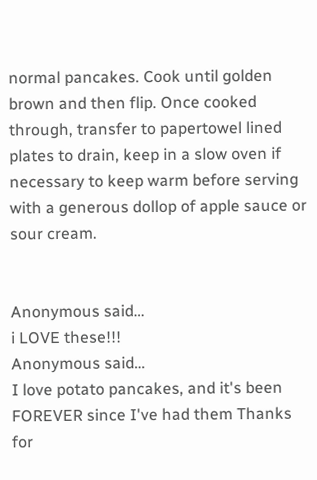normal pancakes. Cook until golden brown and then flip. Once cooked through, transfer to papertowel lined plates to drain, keep in a slow oven if necessary to keep warm before serving with a generous dollop of apple sauce or sour cream.


Anonymous said…
i LOVE these!!!
Anonymous said…
I love potato pancakes, and it's been FOREVER since I've had them Thanks for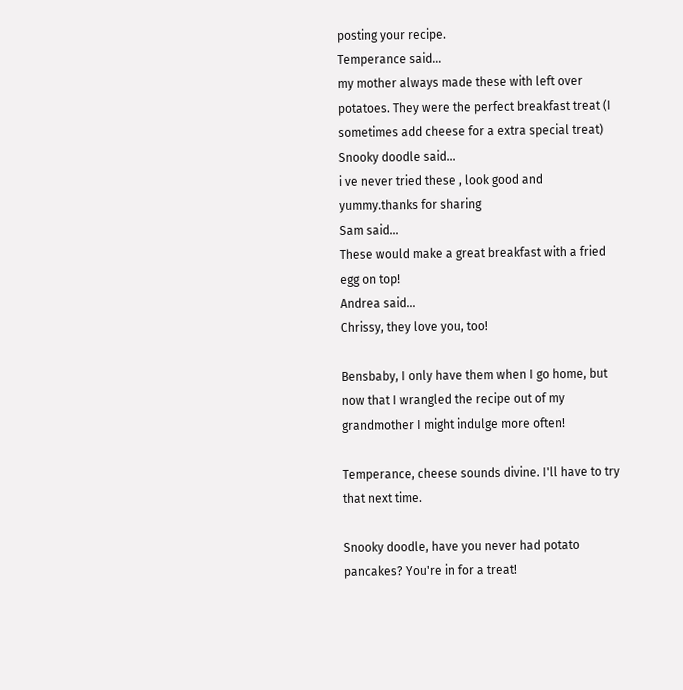posting your recipe.
Temperance said…
my mother always made these with left over potatoes. They were the perfect breakfast treat (I sometimes add cheese for a extra special treat)
Snooky doodle said…
i ve never tried these , look good and yummy.thanks for sharing
Sam said…
These would make a great breakfast with a fried egg on top!
Andrea said…
Chrissy, they love you, too!

Bensbaby, I only have them when I go home, but now that I wrangled the recipe out of my grandmother I might indulge more often!

Temperance, cheese sounds divine. I'll have to try that next time.

Snooky doodle, have you never had potato pancakes? You're in for a treat!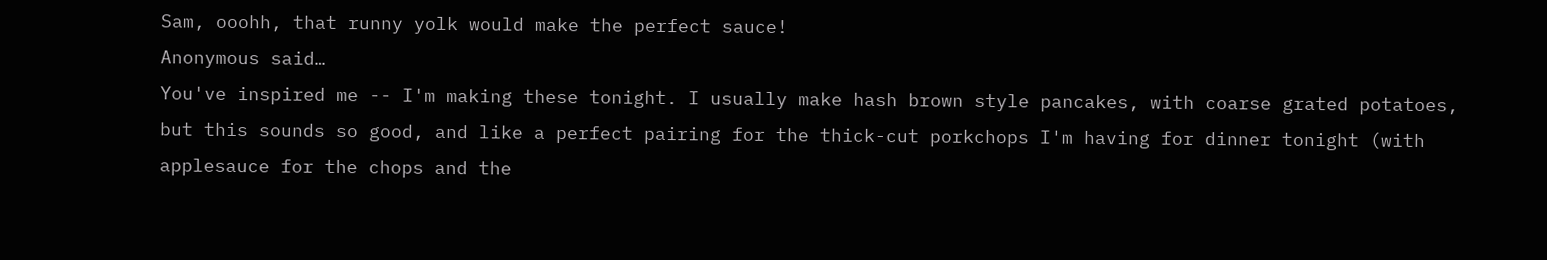Sam, ooohh, that runny yolk would make the perfect sauce!
Anonymous said…
You've inspired me -- I'm making these tonight. I usually make hash brown style pancakes, with coarse grated potatoes, but this sounds so good, and like a perfect pairing for the thick-cut porkchops I'm having for dinner tonight (with applesauce for the chops and the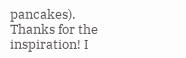pancakes).
Thanks for the inspiration! I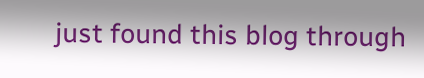just found this blog through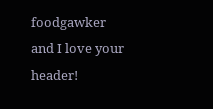foodgawker and I love your header!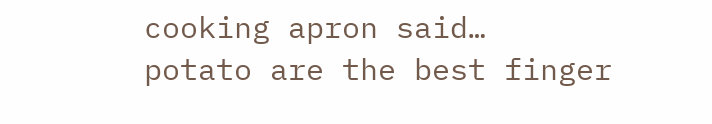cooking apron said…
potato are the best finger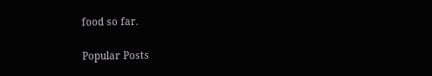food so far.

Popular Posts